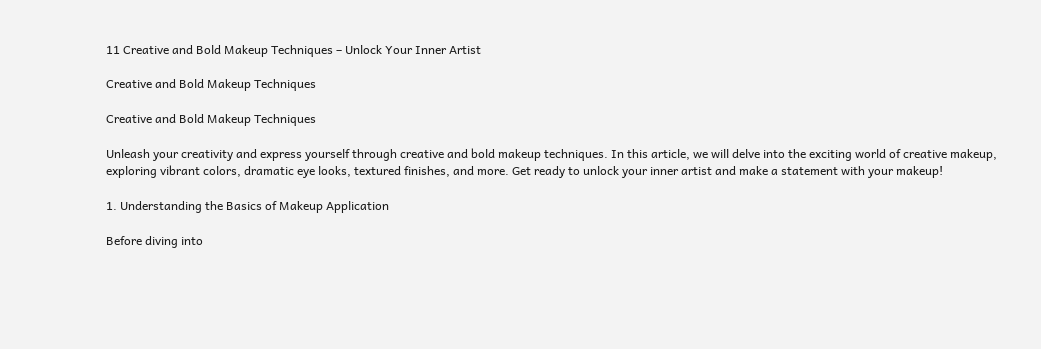11 Creative and Bold Makeup Techniques – Unlock Your Inner Artist

Creative and Bold Makeup Techniques

Creative and Bold Makeup Techniques

Unleash your creativity and express yourself through creative and bold makeup techniques. In this article, we will delve into the exciting world of creative makeup, exploring vibrant colors, dramatic eye looks, textured finishes, and more. Get ready to unlock your inner artist and make a statement with your makeup!

1. Understanding the Basics of Makeup Application

Before diving into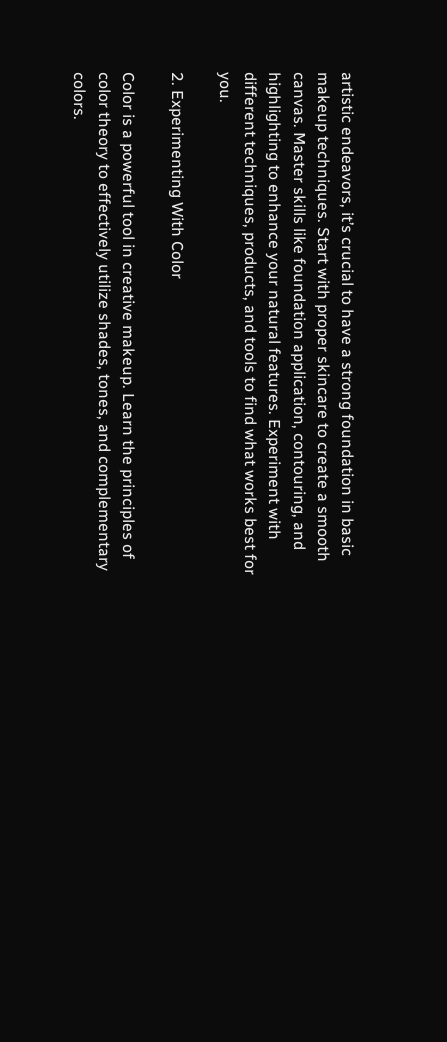artistic endeavors, it’s crucial to have a strong foundation in basic makeup techniques. Start with proper skincare to create a smooth canvas. Master skills like foundation application, contouring, and highlighting to enhance your natural features. Experiment with different techniques, products, and tools to find what works best for you.

2. Experimenting With Color

Color is a powerful tool in creative makeup. Learn the principles of color theory to effectively utilize shades, tones, and complementary colors.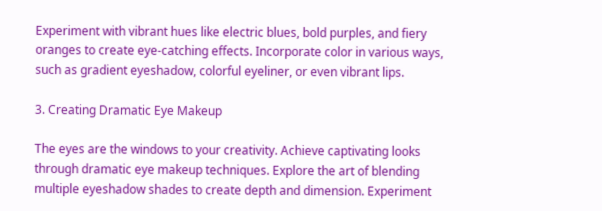Experiment with vibrant hues like electric blues, bold purples, and fiery oranges to create eye-catching effects. Incorporate color in various ways, such as gradient eyeshadow, colorful eyeliner, or even vibrant lips.

3. Creating Dramatic Eye Makeup

The eyes are the windows to your creativity. Achieve captivating looks through dramatic eye makeup techniques. Explore the art of blending multiple eyeshadow shades to create depth and dimension. Experiment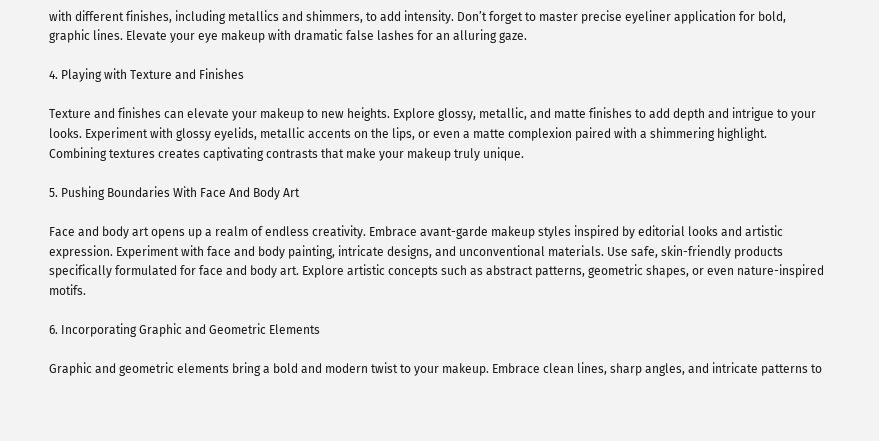with different finishes, including metallics and shimmers, to add intensity. Don’t forget to master precise eyeliner application for bold, graphic lines. Elevate your eye makeup with dramatic false lashes for an alluring gaze.

4. Playing with Texture and Finishes

Texture and finishes can elevate your makeup to new heights. Explore glossy, metallic, and matte finishes to add depth and intrigue to your looks. Experiment with glossy eyelids, metallic accents on the lips, or even a matte complexion paired with a shimmering highlight. Combining textures creates captivating contrasts that make your makeup truly unique.

5. Pushing Boundaries With Face And Body Art

Face and body art opens up a realm of endless creativity. Embrace avant-garde makeup styles inspired by editorial looks and artistic expression. Experiment with face and body painting, intricate designs, and unconventional materials. Use safe, skin-friendly products specifically formulated for face and body art. Explore artistic concepts such as abstract patterns, geometric shapes, or even nature-inspired motifs.

6. Incorporating Graphic and Geometric Elements

Graphic and geometric elements bring a bold and modern twist to your makeup. Embrace clean lines, sharp angles, and intricate patterns to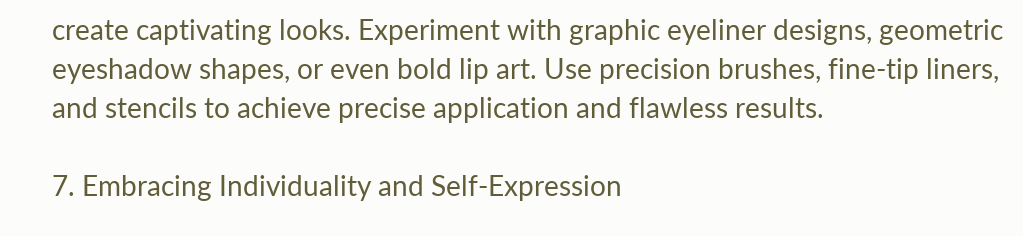create captivating looks. Experiment with graphic eyeliner designs, geometric eyeshadow shapes, or even bold lip art. Use precision brushes, fine-tip liners, and stencils to achieve precise application and flawless results.

7. Embracing Individuality and Self-Expression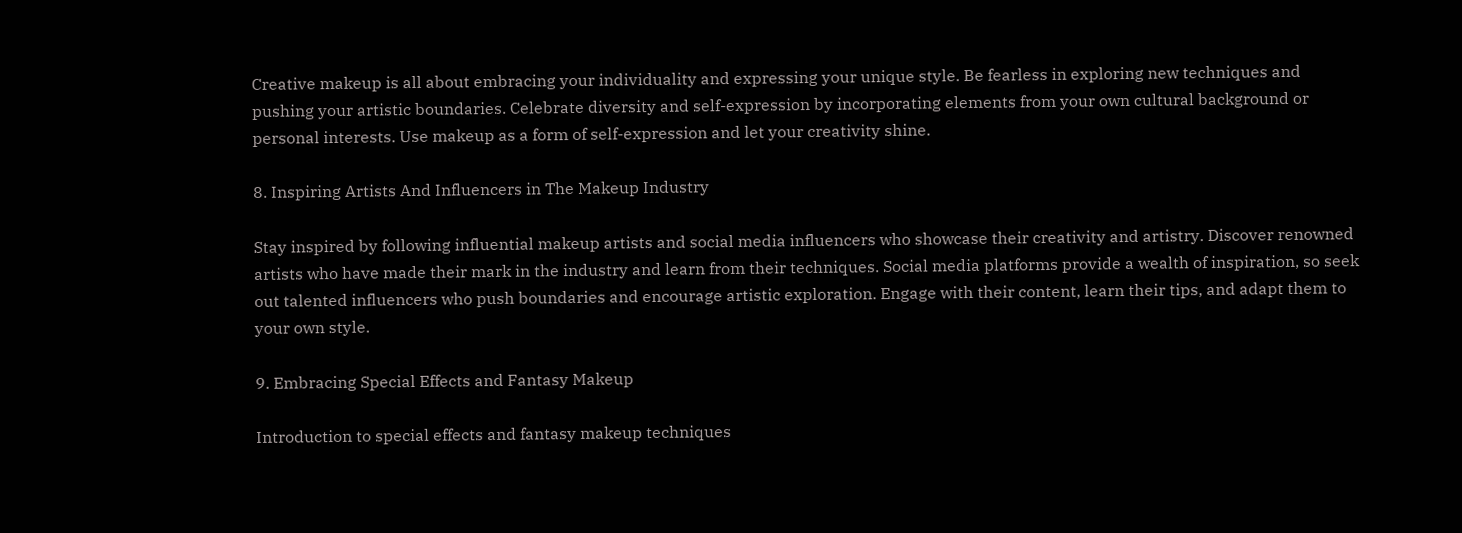Creative makeup is all about embracing your individuality and expressing your unique style. Be fearless in exploring new techniques and pushing your artistic boundaries. Celebrate diversity and self-expression by incorporating elements from your own cultural background or personal interests. Use makeup as a form of self-expression and let your creativity shine.

8. Inspiring Artists And Influencers in The Makeup Industry

Stay inspired by following influential makeup artists and social media influencers who showcase their creativity and artistry. Discover renowned artists who have made their mark in the industry and learn from their techniques. Social media platforms provide a wealth of inspiration, so seek out talented influencers who push boundaries and encourage artistic exploration. Engage with their content, learn their tips, and adapt them to your own style.

9. Embracing Special Effects and Fantasy Makeup

Introduction to special effects and fantasy makeup techniques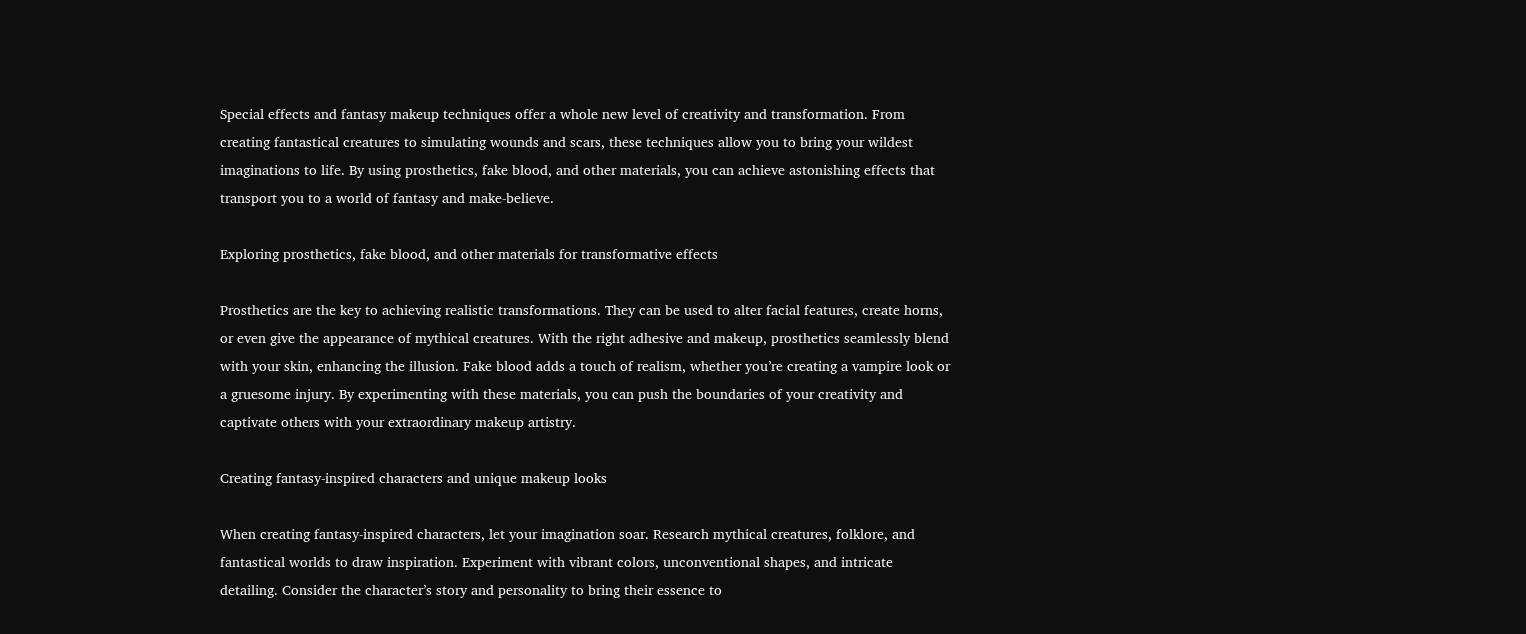Special effects and fantasy makeup techniques offer a whole new level of creativity and transformation. From creating fantastical creatures to simulating wounds and scars, these techniques allow you to bring your wildest imaginations to life. By using prosthetics, fake blood, and other materials, you can achieve astonishing effects that transport you to a world of fantasy and make-believe.

Exploring prosthetics, fake blood, and other materials for transformative effects

Prosthetics are the key to achieving realistic transformations. They can be used to alter facial features, create horns, or even give the appearance of mythical creatures. With the right adhesive and makeup, prosthetics seamlessly blend with your skin, enhancing the illusion. Fake blood adds a touch of realism, whether you’re creating a vampire look or a gruesome injury. By experimenting with these materials, you can push the boundaries of your creativity and captivate others with your extraordinary makeup artistry.

Creating fantasy-inspired characters and unique makeup looks

When creating fantasy-inspired characters, let your imagination soar. Research mythical creatures, folklore, and fantastical worlds to draw inspiration. Experiment with vibrant colors, unconventional shapes, and intricate detailing. Consider the character’s story and personality to bring their essence to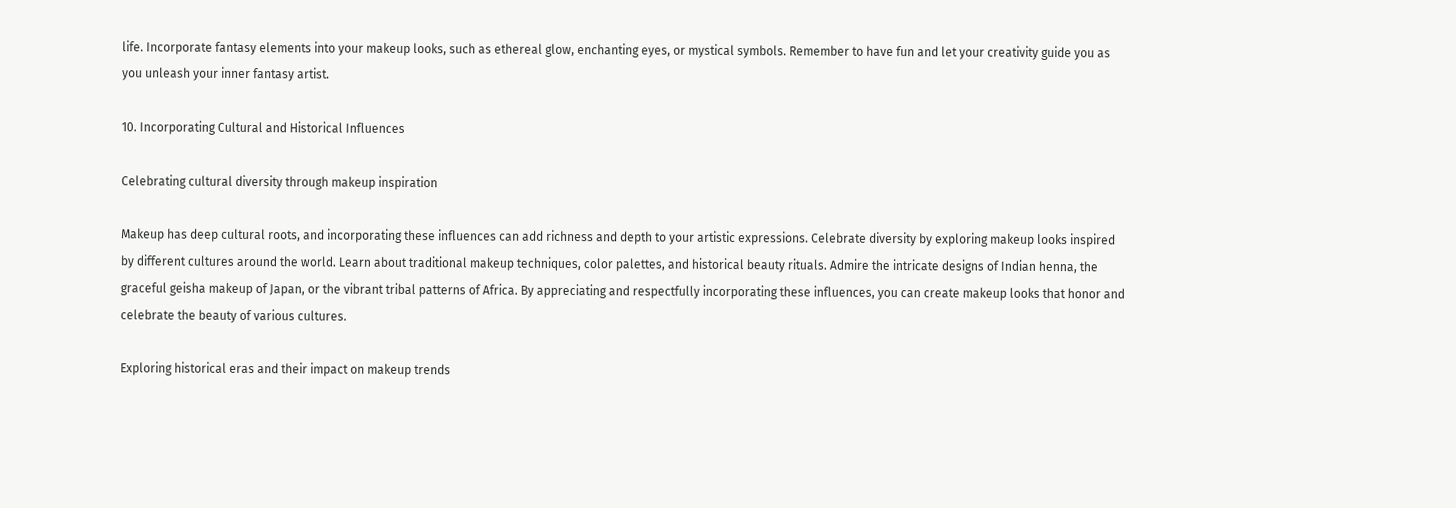life. Incorporate fantasy elements into your makeup looks, such as ethereal glow, enchanting eyes, or mystical symbols. Remember to have fun and let your creativity guide you as you unleash your inner fantasy artist.

10. Incorporating Cultural and Historical Influences

Celebrating cultural diversity through makeup inspiration

Makeup has deep cultural roots, and incorporating these influences can add richness and depth to your artistic expressions. Celebrate diversity by exploring makeup looks inspired by different cultures around the world. Learn about traditional makeup techniques, color palettes, and historical beauty rituals. Admire the intricate designs of Indian henna, the graceful geisha makeup of Japan, or the vibrant tribal patterns of Africa. By appreciating and respectfully incorporating these influences, you can create makeup looks that honor and celebrate the beauty of various cultures.

Exploring historical eras and their impact on makeup trends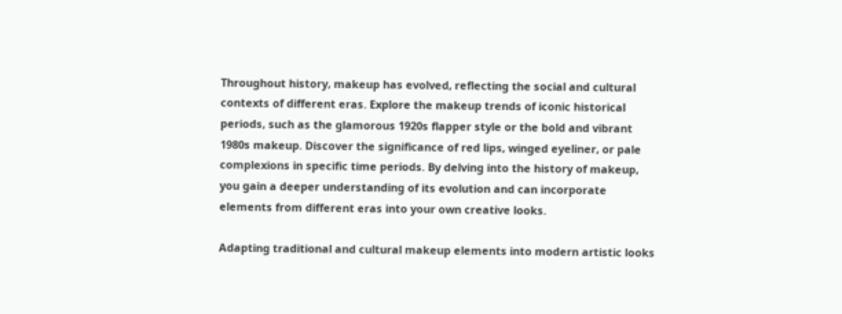Throughout history, makeup has evolved, reflecting the social and cultural contexts of different eras. Explore the makeup trends of iconic historical periods, such as the glamorous 1920s flapper style or the bold and vibrant 1980s makeup. Discover the significance of red lips, winged eyeliner, or pale complexions in specific time periods. By delving into the history of makeup, you gain a deeper understanding of its evolution and can incorporate elements from different eras into your own creative looks.

Adapting traditional and cultural makeup elements into modern artistic looks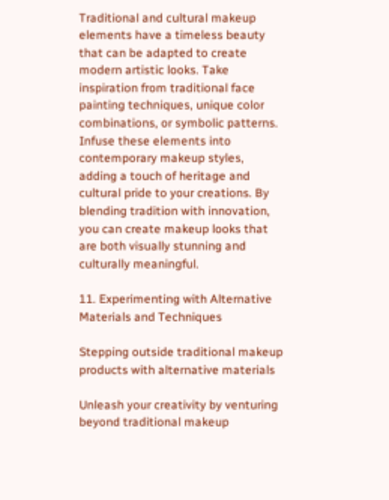Traditional and cultural makeup elements have a timeless beauty that can be adapted to create modern artistic looks. Take inspiration from traditional face painting techniques, unique color combinations, or symbolic patterns. Infuse these elements into contemporary makeup styles, adding a touch of heritage and cultural pride to your creations. By blending tradition with innovation, you can create makeup looks that are both visually stunning and culturally meaningful.

11. Experimenting with Alternative Materials and Techniques

Stepping outside traditional makeup products with alternative materials

Unleash your creativity by venturing beyond traditional makeup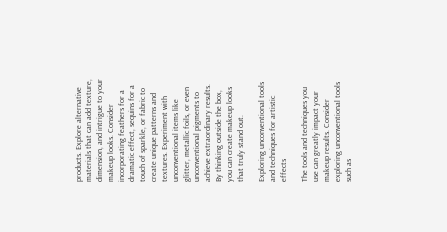products. Explore alternative materials that can add texture, dimension, and intrigue to your makeup looks. Consider incorporating feathers for a dramatic effect, sequins for a touch of sparkle, or fabric to create unique patterns and textures. Experiment with unconventional items like glitter, metallic foils, or even unconventional pigments to achieve extraordinary results. By thinking outside the box, you can create makeup looks that truly stand out.

Exploring unconventional tools and techniques for artistic effects

The tools and techniques you use can greatly impact your makeup results. Consider exploring unconventional tools such as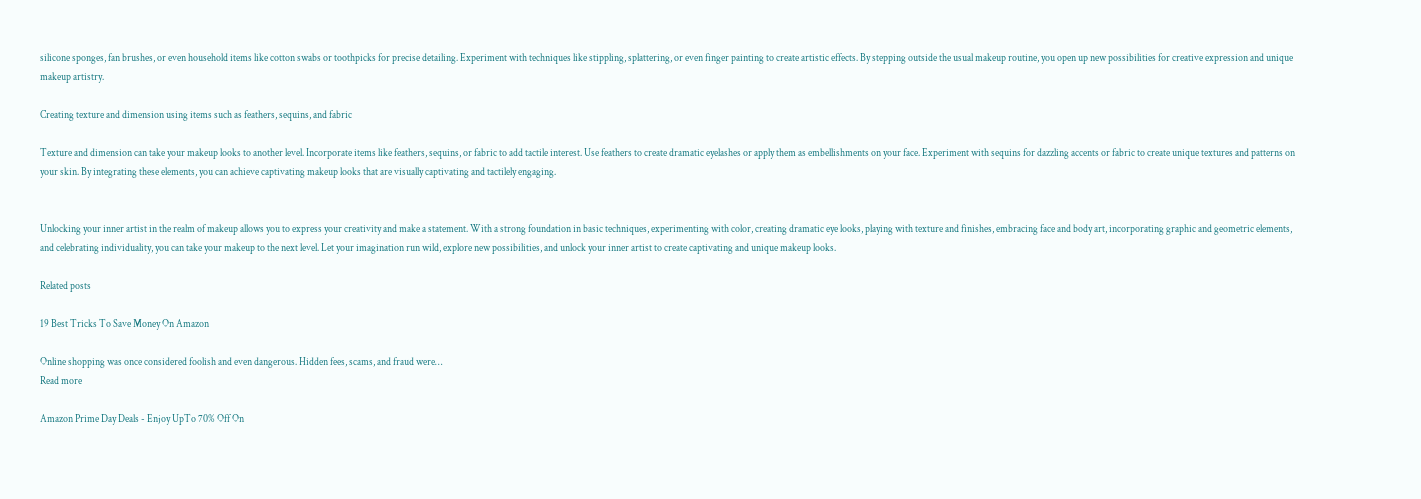silicone sponges, fan brushes, or even household items like cotton swabs or toothpicks for precise detailing. Experiment with techniques like stippling, splattering, or even finger painting to create artistic effects. By stepping outside the usual makeup routine, you open up new possibilities for creative expression and unique makeup artistry.

Creating texture and dimension using items such as feathers, sequins, and fabric

Texture and dimension can take your makeup looks to another level. Incorporate items like feathers, sequins, or fabric to add tactile interest. Use feathers to create dramatic eyelashes or apply them as embellishments on your face. Experiment with sequins for dazzling accents or fabric to create unique textures and patterns on your skin. By integrating these elements, you can achieve captivating makeup looks that are visually captivating and tactilely engaging.


Unlocking your inner artist in the realm of makeup allows you to express your creativity and make a statement. With a strong foundation in basic techniques, experimenting with color, creating dramatic eye looks, playing with texture and finishes, embracing face and body art, incorporating graphic and geometric elements, and celebrating individuality, you can take your makeup to the next level. Let your imagination run wild, explore new possibilities, and unlock your inner artist to create captivating and unique makeup looks.

Related posts

19 Best Tricks To Save Money On Amazon

Online shopping was once considered foolish and even dangerous. Hidden fees, scams, and fraud were…
Read more

Amazon Prime Day Deals - Enjoy UpTo 70% Off On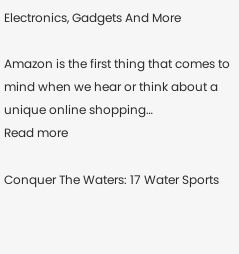Electronics, Gadgets And More

Amazon is the first thing that comes to mind when we hear or think about a unique online shopping…
Read more

Conquer The Waters: 17 Water Sports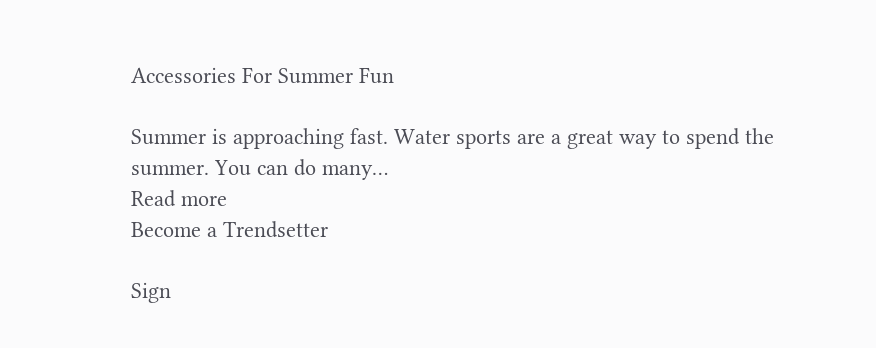Accessories For Summer Fun

Summer is approaching fast. Water sports are a great way to spend the summer. You can do many…
Read more
Become a Trendsetter

Sign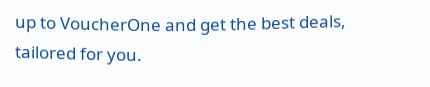up to VoucherOne and get the best deals, tailored for you.